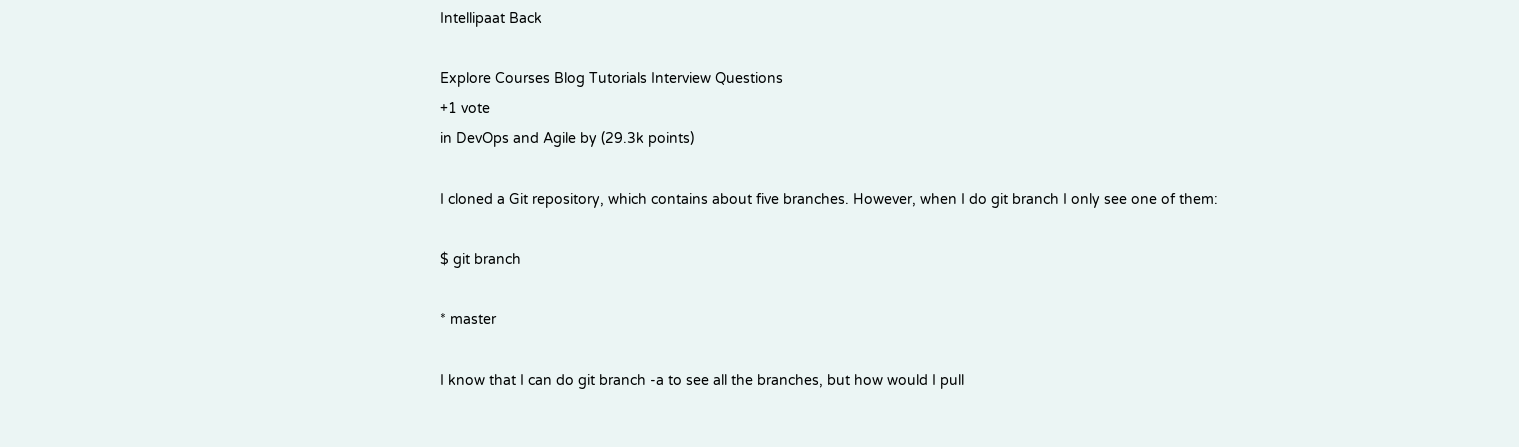Intellipaat Back

Explore Courses Blog Tutorials Interview Questions
+1 vote
in DevOps and Agile by (29.3k points)

I cloned a Git repository, which contains about five branches. However, when I do git branch I only see one of them:

$ git branch

* master

I know that I can do git branch -a to see all the branches, but how would I pull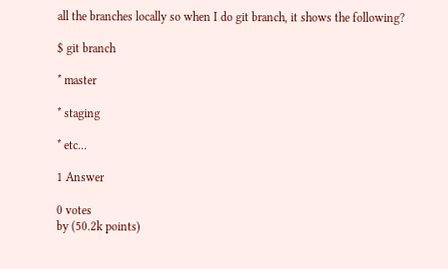all the branches locally so when I do git branch, it shows the following?

$ git branch

* master

* staging

* etc...

1 Answer

0 votes
by (50.2k points)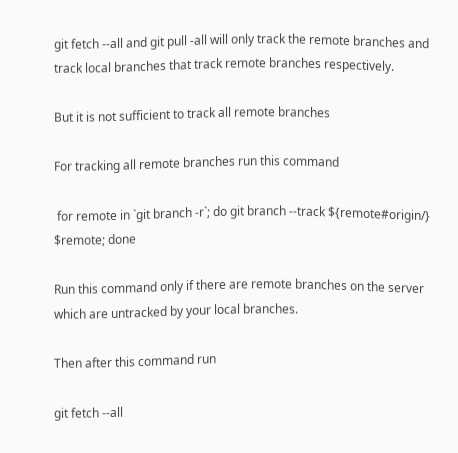git fetch --all and git pull -all will only track the remote branches and track local branches that track remote branches respectively.

But it is not sufficient to track all remote branches

For tracking all remote branches run this command

 for remote in `git branch -r`; do git branch --track ${remote#origin/} $remote; done

Run this command only if there are remote branches on the server which are untracked by your local branches.

Then after this command run

git fetch --all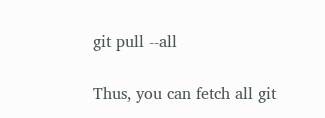git pull --all

Thus, you can fetch all git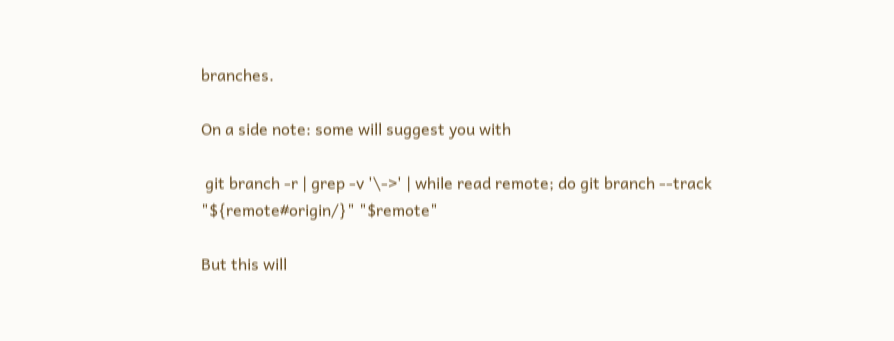branches.

On a side note: some will suggest you with

 git branch -r | grep -v '\->' | while read remote; do git branch --track "${remote#origin/}" "$remote"

But this will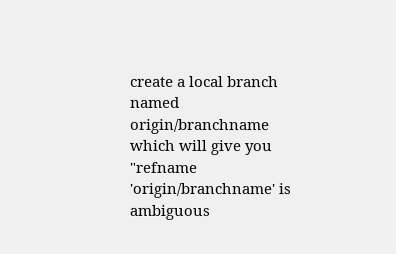create a local branch named origin/branchname which will give you "refname 'origin/branchname' is ambiguous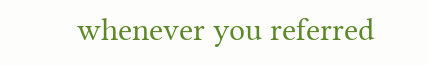whenever you referred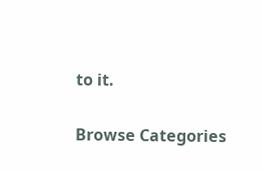to it.

Browse Categories